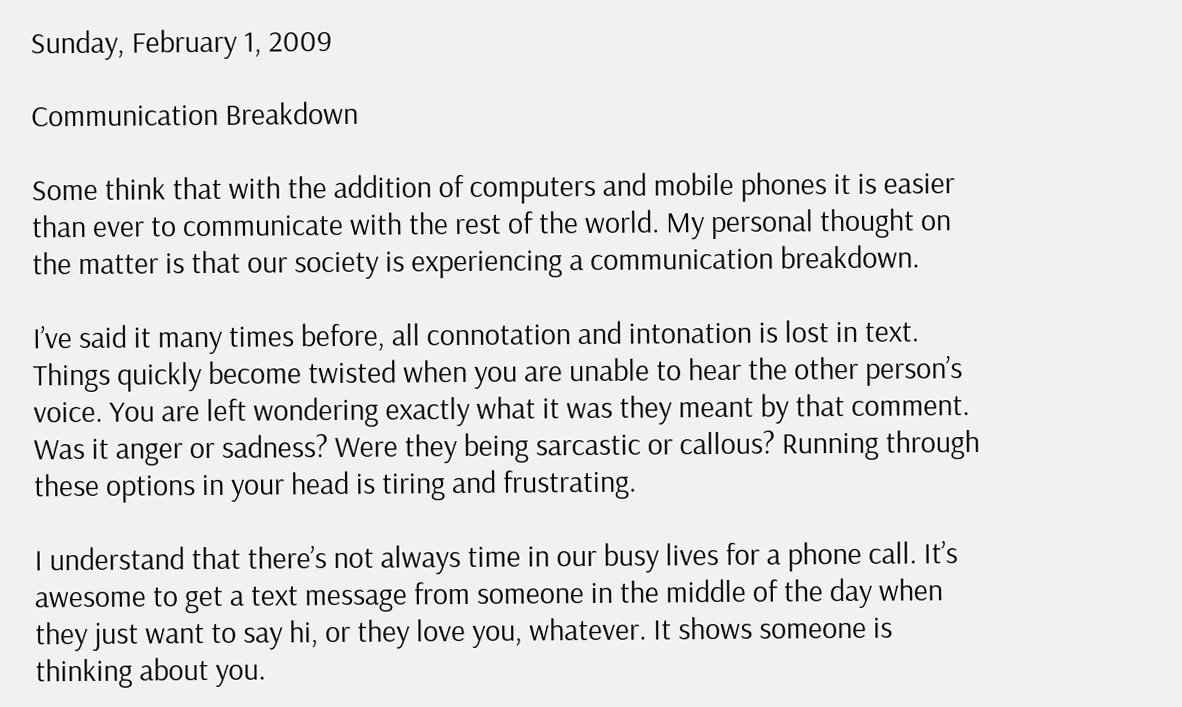Sunday, February 1, 2009

Communication Breakdown

Some think that with the addition of computers and mobile phones it is easier than ever to communicate with the rest of the world. My personal thought on the matter is that our society is experiencing a communication breakdown.

I’ve said it many times before, all connotation and intonation is lost in text. Things quickly become twisted when you are unable to hear the other person’s voice. You are left wondering exactly what it was they meant by that comment. Was it anger or sadness? Were they being sarcastic or callous? Running through these options in your head is tiring and frustrating.

I understand that there’s not always time in our busy lives for a phone call. It’s awesome to get a text message from someone in the middle of the day when they just want to say hi, or they love you, whatever. It shows someone is thinking about you.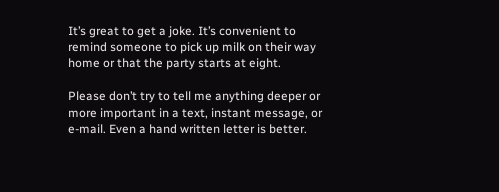It’s great to get a joke. It’s convenient to remind someone to pick up milk on their way home or that the party starts at eight.

Please don’t try to tell me anything deeper or more important in a text, instant message, or e-mail. Even a hand written letter is better.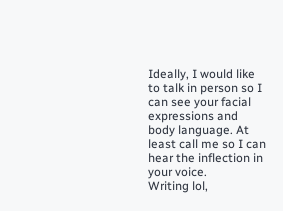Ideally, I would like to talk in person so I can see your facial expressions and body language. At least call me so I can hear the inflection in your voice.
Writing lol,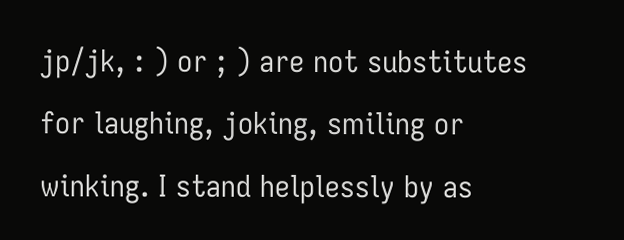jp/jk, : ) or ; ) are not substitutes for laughing, joking, smiling or winking. I stand helplessly by as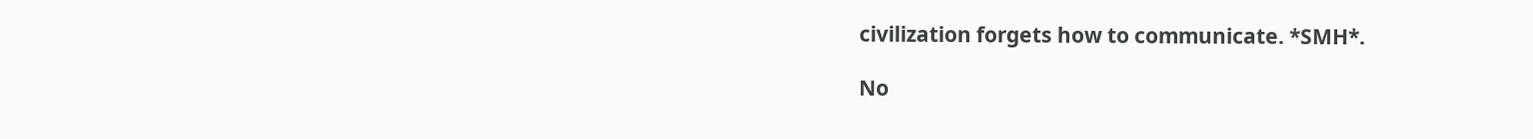civilization forgets how to communicate. *SMH*.

No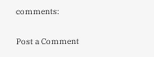comments:

Post a Comment